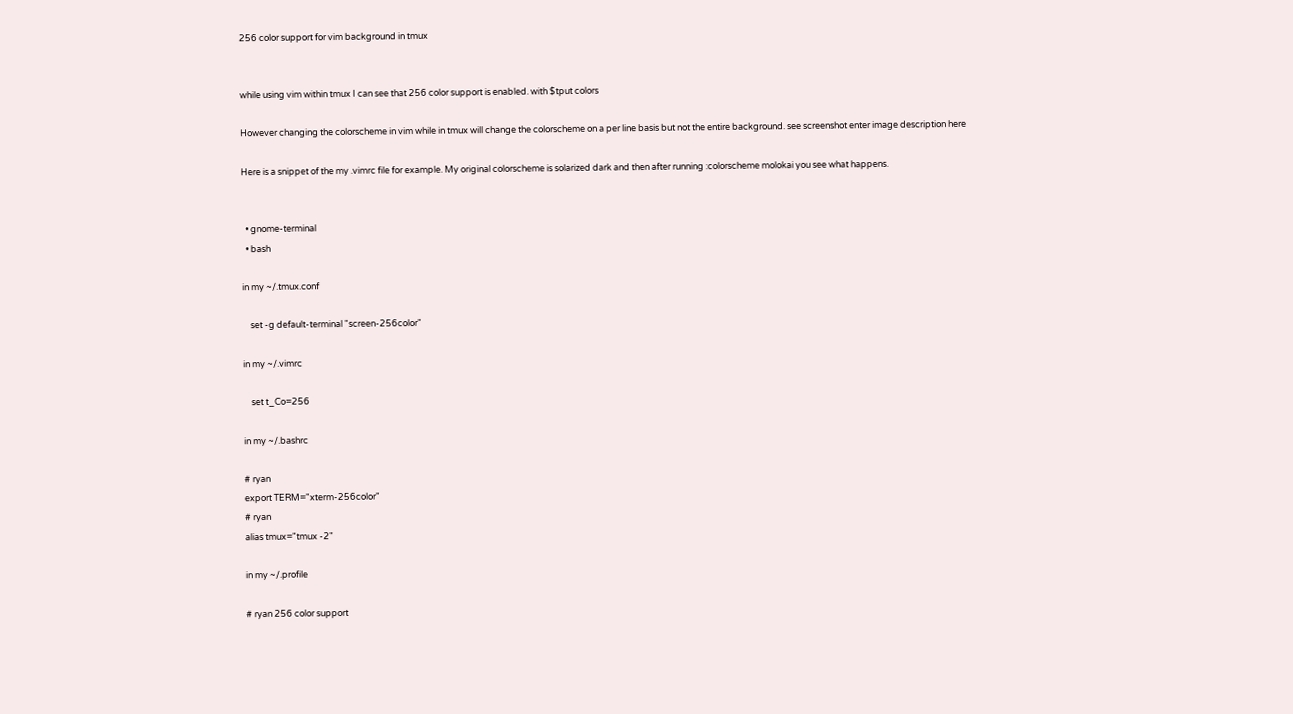256 color support for vim background in tmux


while using vim within tmux I can see that 256 color support is enabled. with $tput colors

However changing the colorscheme in vim while in tmux will change the colorscheme on a per line basis but not the entire background. see screenshot enter image description here

Here is a snippet of the my .vimrc file for example. My original colorscheme is solarized dark and then after running :colorscheme molokai you see what happens.


  • gnome-terminal
  • bash

in my ~/.tmux.conf

    set -g default-terminal "screen-256color"

in my ~/.vimrc

    set t_Co=256

in my ~/.bashrc

# ryan
export TERM="xterm-256color"
# ryan
alias tmux="tmux -2"

in my ~/.profile

# ryan 256 color support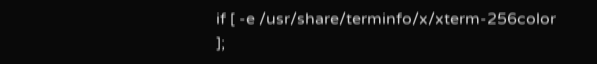if [ -e /usr/share/terminfo/x/xterm-256color ];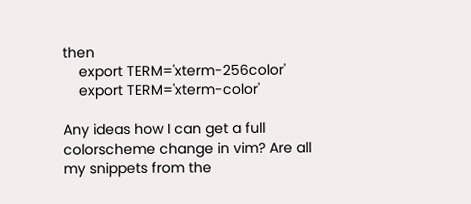then
    export TERM='xterm-256color'
    export TERM='xterm-color'

Any ideas how I can get a full colorscheme change in vim? Are all my snippets from the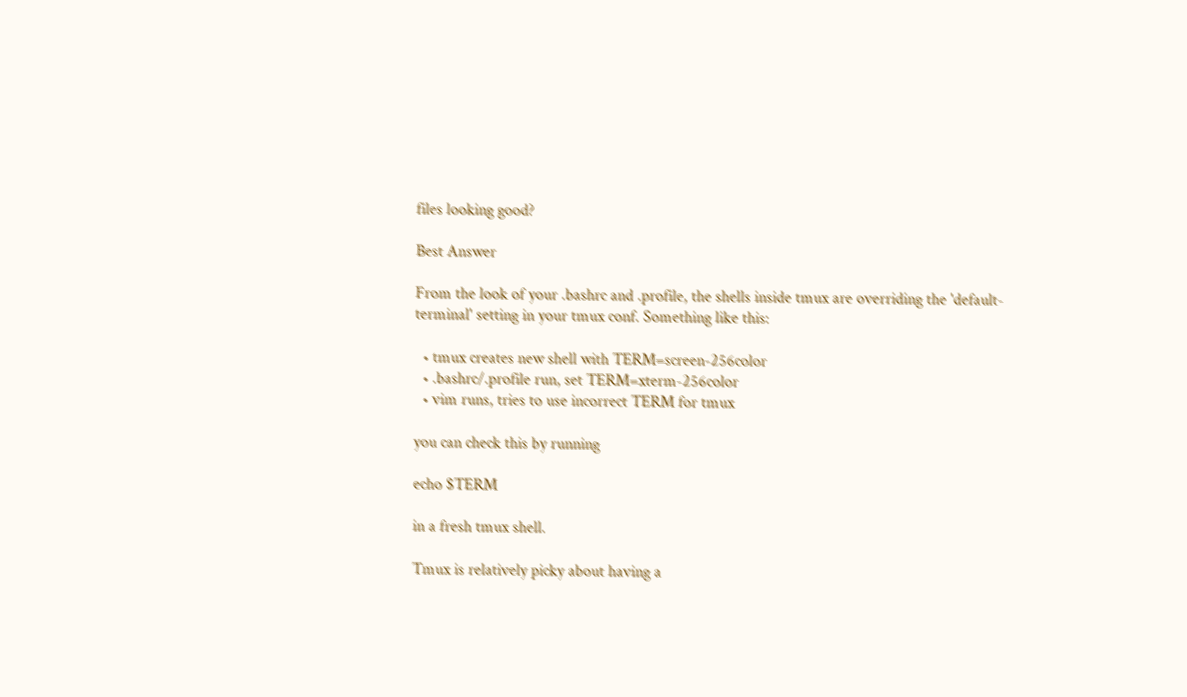files looking good?

Best Answer

From the look of your .bashrc and .profile, the shells inside tmux are overriding the 'default-terminal' setting in your tmux conf. Something like this:

  • tmux creates new shell with TERM=screen-256color
  • .bashrc/.profile run, set TERM=xterm-256color
  • vim runs, tries to use incorrect TERM for tmux

you can check this by running

echo $TERM

in a fresh tmux shell.

Tmux is relatively picky about having a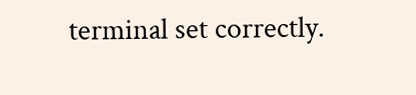terminal set correctly.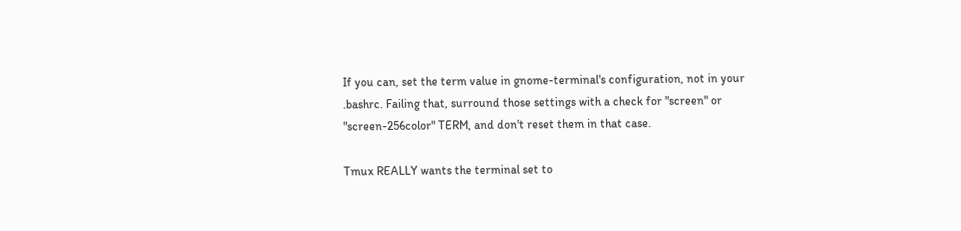If you can, set the term value in gnome-terminal's configuration, not in your .bashrc. Failing that, surround those settings with a check for "screen" or "screen-256color" TERM, and don't reset them in that case.

Tmux REALLY wants the terminal set to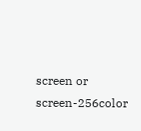screen or screen-256color